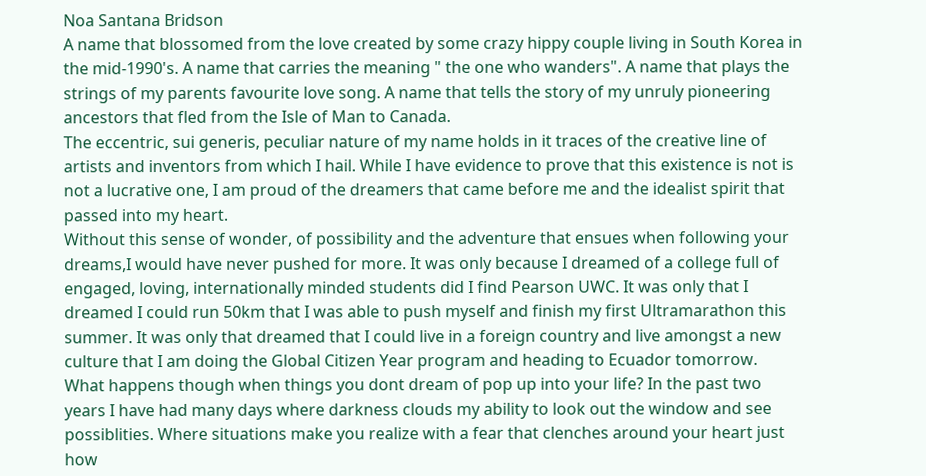Noa Santana Bridson
A name that blossomed from the love created by some crazy hippy couple living in South Korea in the mid-1990's. A name that carries the meaning " the one who wanders". A name that plays the strings of my parents favourite love song. A name that tells the story of my unruly pioneering ancestors that fled from the Isle of Man to Canada.
The eccentric, sui generis, peculiar nature of my name holds in it traces of the creative line of artists and inventors from which I hail. While I have evidence to prove that this existence is not is not a lucrative one, I am proud of the dreamers that came before me and the idealist spirit that passed into my heart.
Without this sense of wonder, of possibility and the adventure that ensues when following your dreams,I would have never pushed for more. It was only because I dreamed of a college full of engaged, loving, internationally minded students did I find Pearson UWC. It was only that I dreamed I could run 50km that I was able to push myself and finish my first Ultramarathon this summer. It was only that dreamed that I could live in a foreign country and live amongst a new culture that I am doing the Global Citizen Year program and heading to Ecuador tomorrow.
What happens though when things you dont dream of pop up into your life? In the past two years I have had many days where darkness clouds my ability to look out the window and see possiblities. Where situations make you realize with a fear that clenches around your heart just how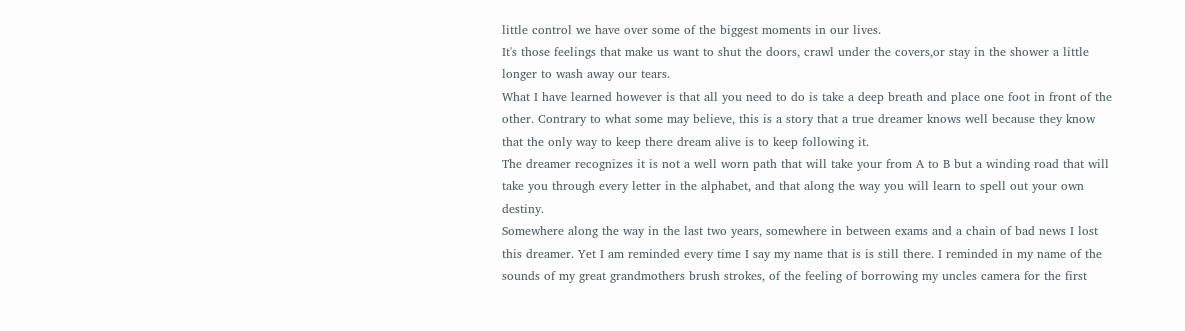little control we have over some of the biggest moments in our lives.
It's those feelings that make us want to shut the doors, crawl under the covers,or stay in the shower a little longer to wash away our tears.
What I have learned however is that all you need to do is take a deep breath and place one foot in front of the other. Contrary to what some may believe, this is a story that a true dreamer knows well because they know that the only way to keep there dream alive is to keep following it.
The dreamer recognizes it is not a well worn path that will take your from A to B but a winding road that will take you through every letter in the alphabet, and that along the way you will learn to spell out your own destiny.
Somewhere along the way in the last two years, somewhere in between exams and a chain of bad news I lost this dreamer. Yet I am reminded every time I say my name that is is still there. I reminded in my name of the sounds of my great grandmothers brush strokes, of the feeling of borrowing my uncles camera for the first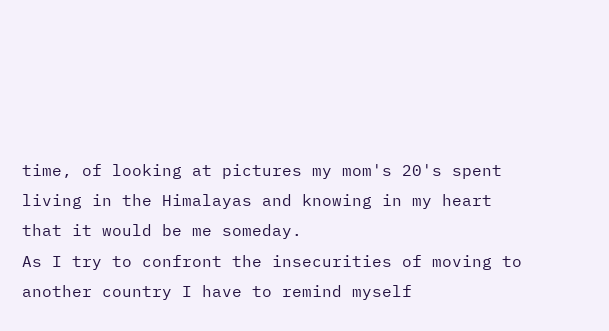time, of looking at pictures my mom's 20's spent living in the Himalayas and knowing in my heart that it would be me someday.
As I try to confront the insecurities of moving to another country I have to remind myself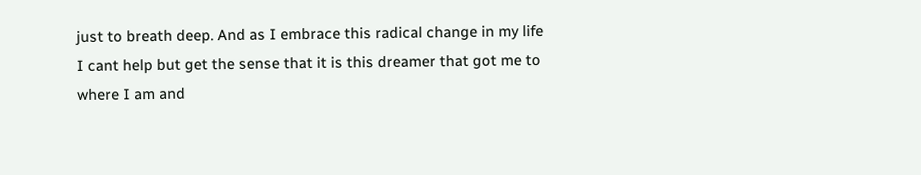just to breath deep. And as I embrace this radical change in my life I cant help but get the sense that it is this dreamer that got me to where I am and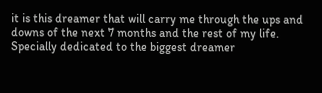it is this dreamer that will carry me through the ups and downs of the next 7 months and the rest of my life.
Specially dedicated to the biggest dreamer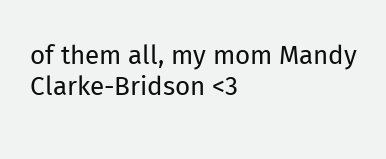of them all, my mom Mandy Clarke-Bridson <3